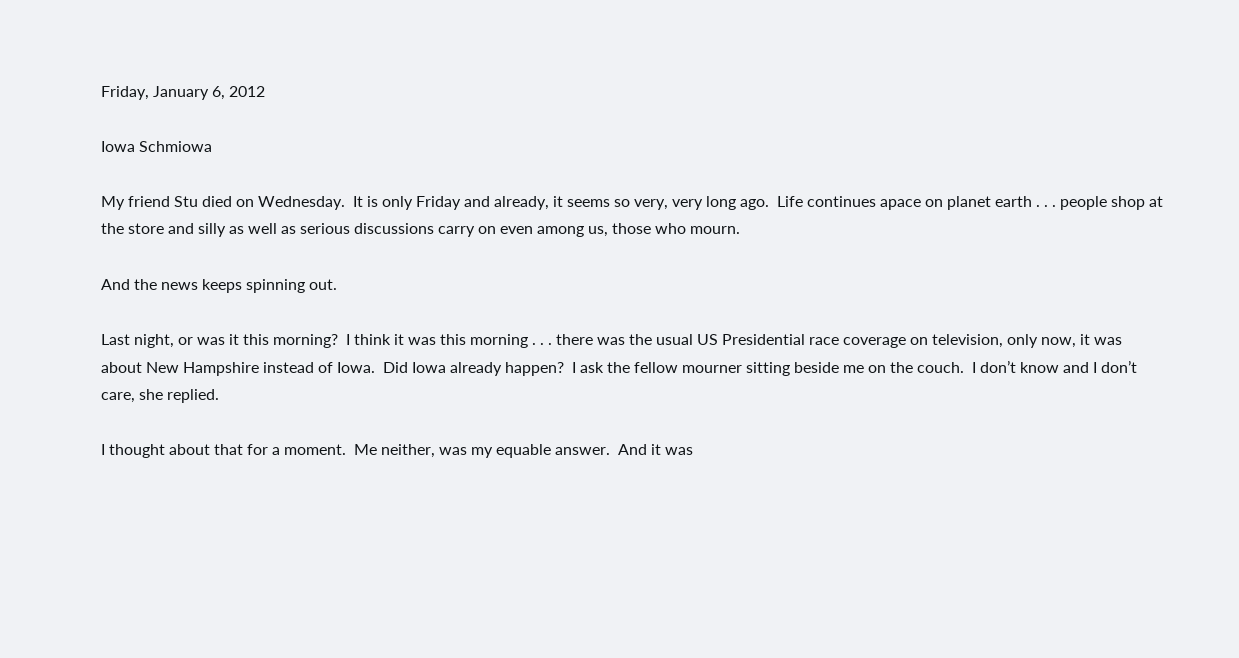Friday, January 6, 2012

Iowa Schmiowa

My friend Stu died on Wednesday.  It is only Friday and already, it seems so very, very long ago.  Life continues apace on planet earth . . . people shop at the store and silly as well as serious discussions carry on even among us, those who mourn.

And the news keeps spinning out.

Last night, or was it this morning?  I think it was this morning . . . there was the usual US Presidential race coverage on television, only now, it was about New Hampshire instead of Iowa.  Did Iowa already happen?  I ask the fellow mourner sitting beside me on the couch.  I don’t know and I don’t care, she replied.

I thought about that for a moment.  Me neither, was my equable answer.  And it was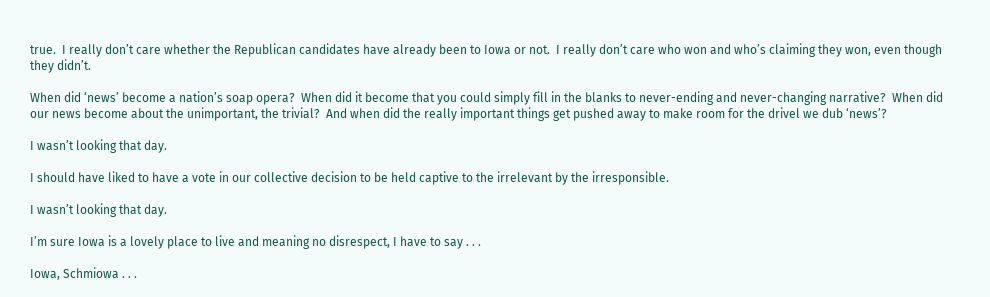true.  I really don’t care whether the Republican candidates have already been to Iowa or not.  I really don’t care who won and who’s claiming they won, even though they didn’t.

When did ‘news’ become a nation’s soap opera?  When did it become that you could simply fill in the blanks to never-ending and never-changing narrative?  When did our news become about the unimportant, the trivial?  And when did the really important things get pushed away to make room for the drivel we dub ‘news’?

I wasn’t looking that day.

I should have liked to have a vote in our collective decision to be held captive to the irrelevant by the irresponsible.

I wasn’t looking that day.

I’m sure Iowa is a lovely place to live and meaning no disrespect, I have to say . . .

Iowa, Schmiowa . . .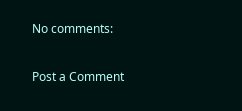No comments:

Post a Comment